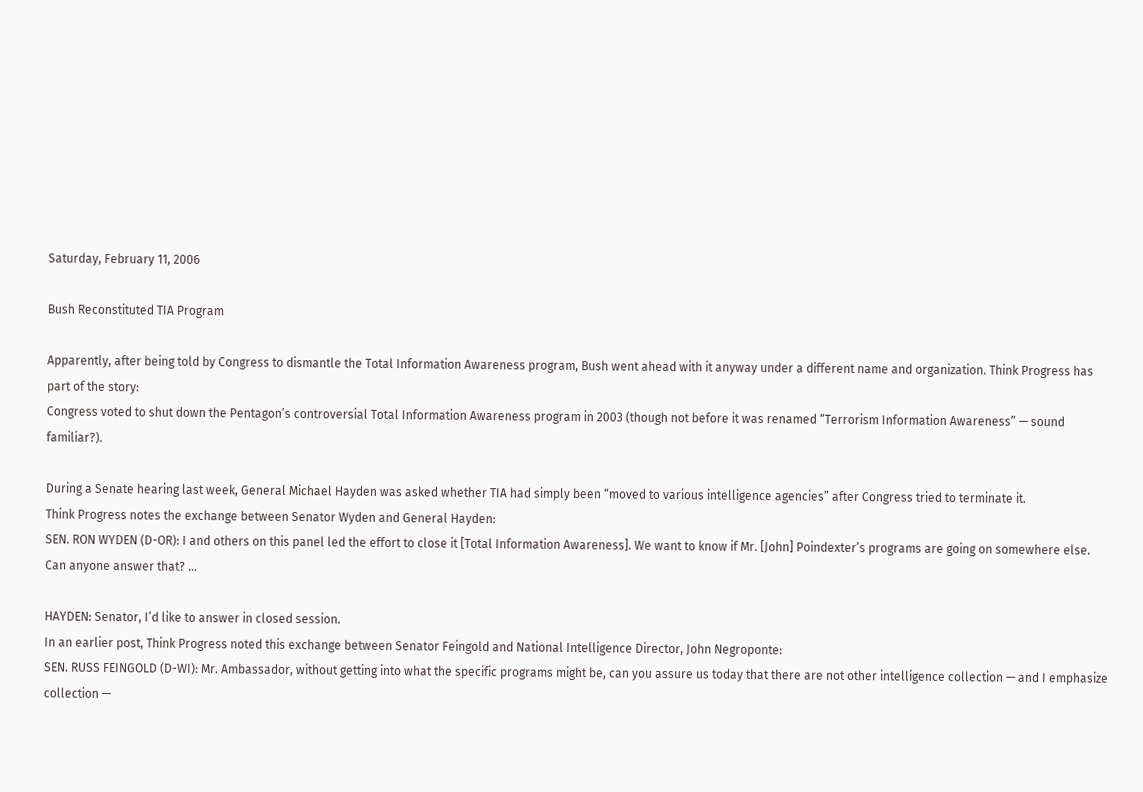Saturday, February 11, 2006

Bush Reconstituted TIA Program

Apparently, after being told by Congress to dismantle the Total Information Awareness program, Bush went ahead with it anyway under a different name and organization. Think Progress has part of the story:
Congress voted to shut down the Pentagon’s controversial Total Information Awareness program in 2003 (though not before it was renamed “Terrorism Information Awareness” — sound familiar?).

During a Senate hearing last week, General Michael Hayden was asked whether TIA had simply been “moved to various intelligence agencies” after Congress tried to terminate it.
Think Progress notes the exchange between Senator Wyden and General Hayden:
SEN. RON WYDEN (D-OR): I and others on this panel led the effort to close it [Total Information Awareness]. We want to know if Mr. [John] Poindexter’s programs are going on somewhere else. Can anyone answer that? …

HAYDEN: Senator, I’d like to answer in closed session.
In an earlier post, Think Progress noted this exchange between Senator Feingold and National Intelligence Director, John Negroponte:
SEN. RUSS FEINGOLD (D-WI): Mr. Ambassador, without getting into what the specific programs might be, can you assure us today that there are not other intelligence collection — and I emphasize collection —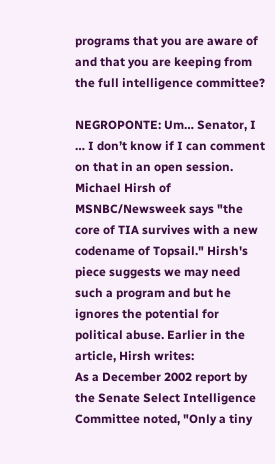programs that you are aware of and that you are keeping from the full intelligence committee?

NEGROPONTE: Um… Senator, I … I don’t know if I can comment on that in an open session.
Michael Hirsh of MSNBC/Newsweek says "the core of TIA survives with a new codename of Topsail." Hirsh's piece suggests we may need such a program and but he ignores the potential for political abuse. Earlier in the article, Hirsh writes:
As a December 2002 report by the Senate Select Intelligence Committee noted, "Only a tiny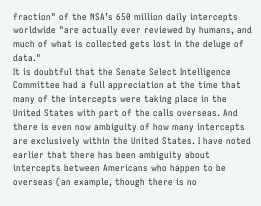fraction" of the NSA’s 650 million daily intercepts worldwide "are actually ever reviewed by humans, and much of what is collected gets lost in the deluge of data."
It is doubtful that the Senate Select Intelligence Committee had a full appreciation at the time that many of the intercepts were taking place in the United States with part of the calls overseas. And there is even now ambiguity of how many intercepts are exclusively within the United States. I have noted earlier that there has been ambiguity about intercepts between Americans who happen to be overseas (an example, though there is no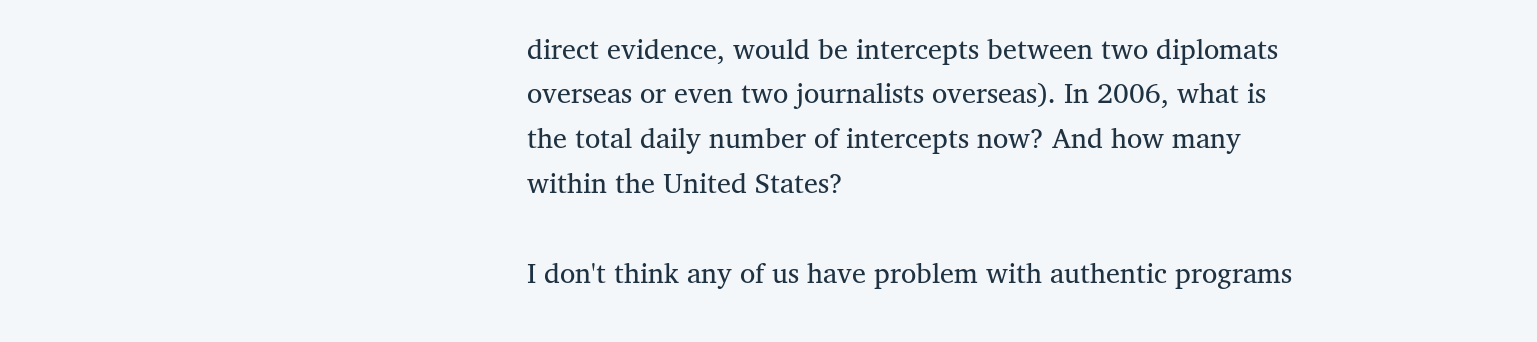direct evidence, would be intercepts between two diplomats overseas or even two journalists overseas). In 2006, what is the total daily number of intercepts now? And how many within the United States?

I don't think any of us have problem with authentic programs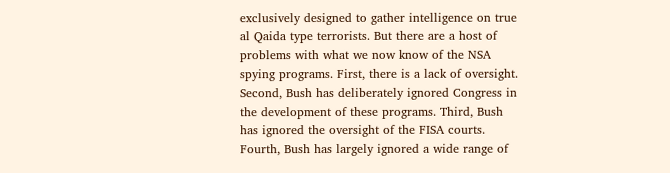exclusively designed to gather intelligence on true al Qaida type terrorists. But there are a host of problems with what we now know of the NSA spying programs. First, there is a lack of oversight. Second, Bush has deliberately ignored Congress in the development of these programs. Third, Bush has ignored the oversight of the FISA courts. Fourth, Bush has largely ignored a wide range of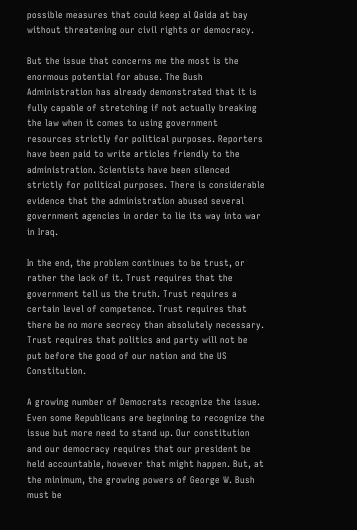possible measures that could keep al Qaida at bay without threatening our civil rights or democracy.

But the issue that concerns me the most is the enormous potential for abuse. The Bush Administration has already demonstrated that it is fully capable of stretching if not actually breaking the law when it comes to using government resources strictly for political purposes. Reporters have been paid to write articles friendly to the administration. Scientists have been silenced strictly for political purposes. There is considerable evidence that the administration abused several government agencies in order to lie its way into war in Iraq.

In the end, the problem continues to be trust, or rather the lack of it. Trust requires that the government tell us the truth. Trust requires a certain level of competence. Trust requires that there be no more secrecy than absolutely necessary. Trust requires that politics and party will not be put before the good of our nation and the US Constitution.

A growing number of Democrats recognize the issue. Even some Republicans are beginning to recognize the issue but more need to stand up. Our constitution and our democracy requires that our president be held accountable, however that might happen. But, at the minimum, the growing powers of George W. Bush must be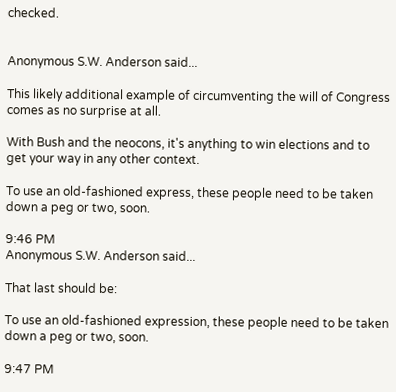checked.


Anonymous S.W. Anderson said...

This likely additional example of circumventing the will of Congress comes as no surprise at all.

With Bush and the neocons, it's anything to win elections and to get your way in any other context.

To use an old-fashioned express, these people need to be taken down a peg or two, soon.

9:46 PM
Anonymous S.W. Anderson said...

That last should be:

To use an old-fashioned expression, these people need to be taken down a peg or two, soon.

9:47 PM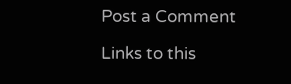Post a Comment

Links to this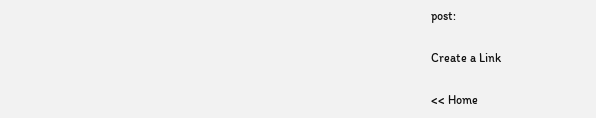post:

Create a Link

<< Home